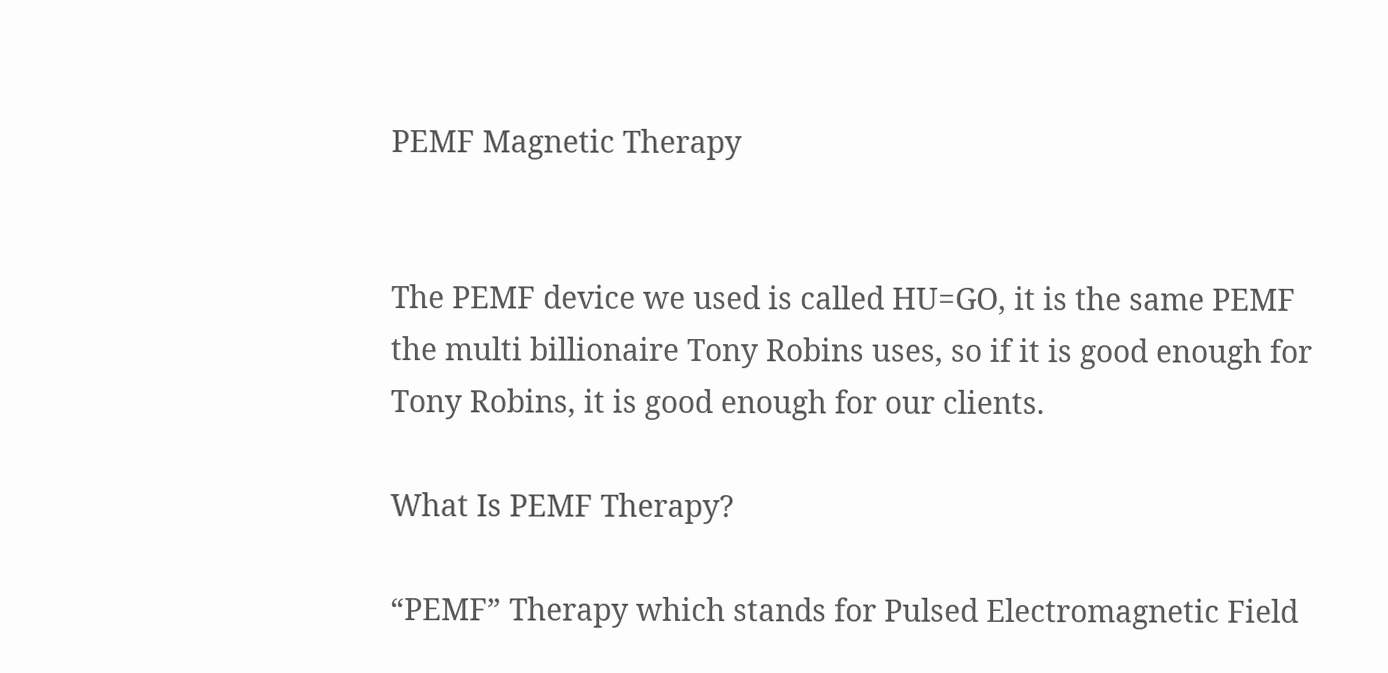PEMF Magnetic Therapy


The PEMF device we used is called HU=GO, it is the same PEMF the multi billionaire Tony Robins uses, so if it is good enough for Tony Robins, it is good enough for our clients.

What Is PEMF Therapy?

“PEMF” Therapy which stands for Pulsed Electromagnetic Field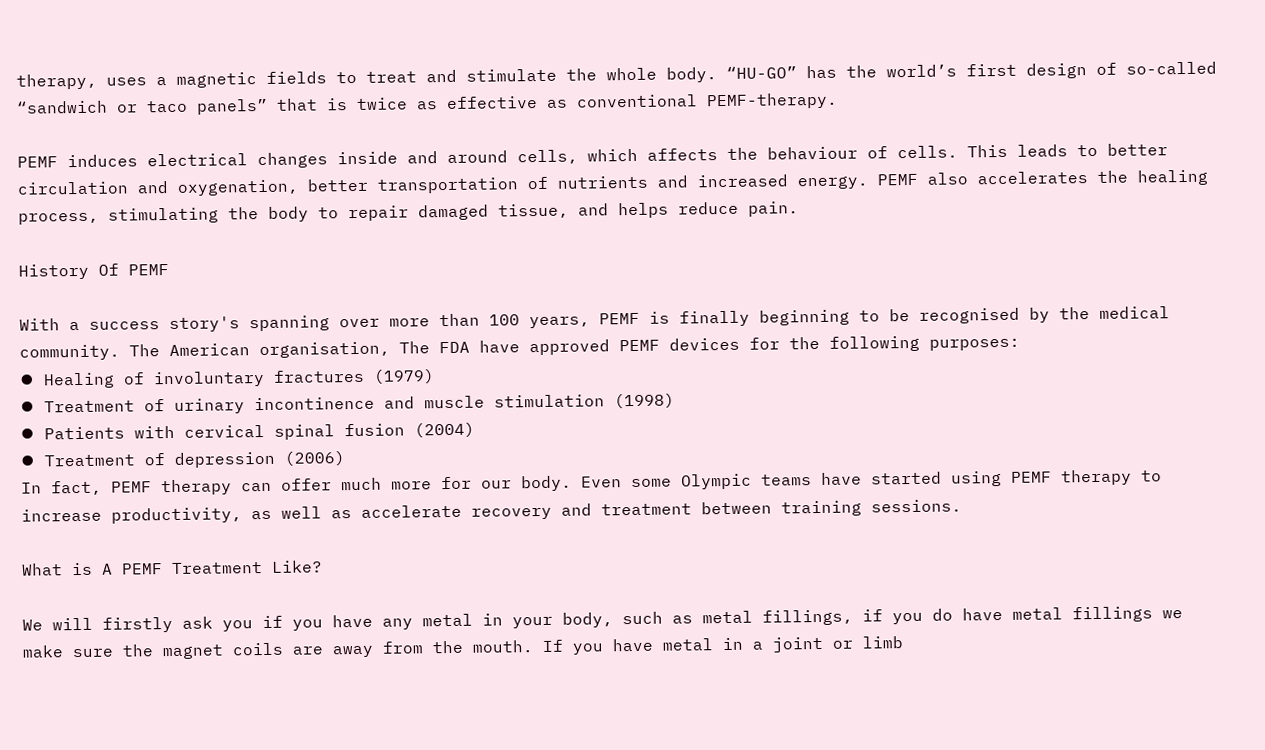therapy, uses a magnetic fields to treat and stimulate the whole body. “HU-GO” has the world’s first design of so-called “sandwich or taco panels” that is twice as effective as conventional PEMF-therapy.

PEMF induces electrical changes inside and around cells, which affects the behaviour of cells. This leads to better circulation and oxygenation, better transportation of nutrients and increased energy. PEMF also accelerates the healing process, stimulating the body to repair damaged tissue, and helps reduce pain.

History Of PEMF

With a success story's spanning over more than 100 years, PEMF is finally beginning to be recognised by the medical community. The American organisation, The FDA have approved PEMF devices for the following purposes:
⦁ Healing of involuntary fractures (1979)
⦁ Treatment of urinary incontinence and muscle stimulation (1998)
⦁ Patients with cervical spinal fusion (2004)
⦁ Treatment of depression (2006)
In fact, PEMF therapy can offer much more for our body. Even some Olympic teams have started using PEMF therapy to increase productivity, as well as accelerate recovery and treatment between training sessions.

What is A PEMF Treatment Like?

We will firstly ask you if you have any metal in your body, such as metal fillings, if you do have metal fillings we make sure the magnet coils are away from the mouth. If you have metal in a joint or limb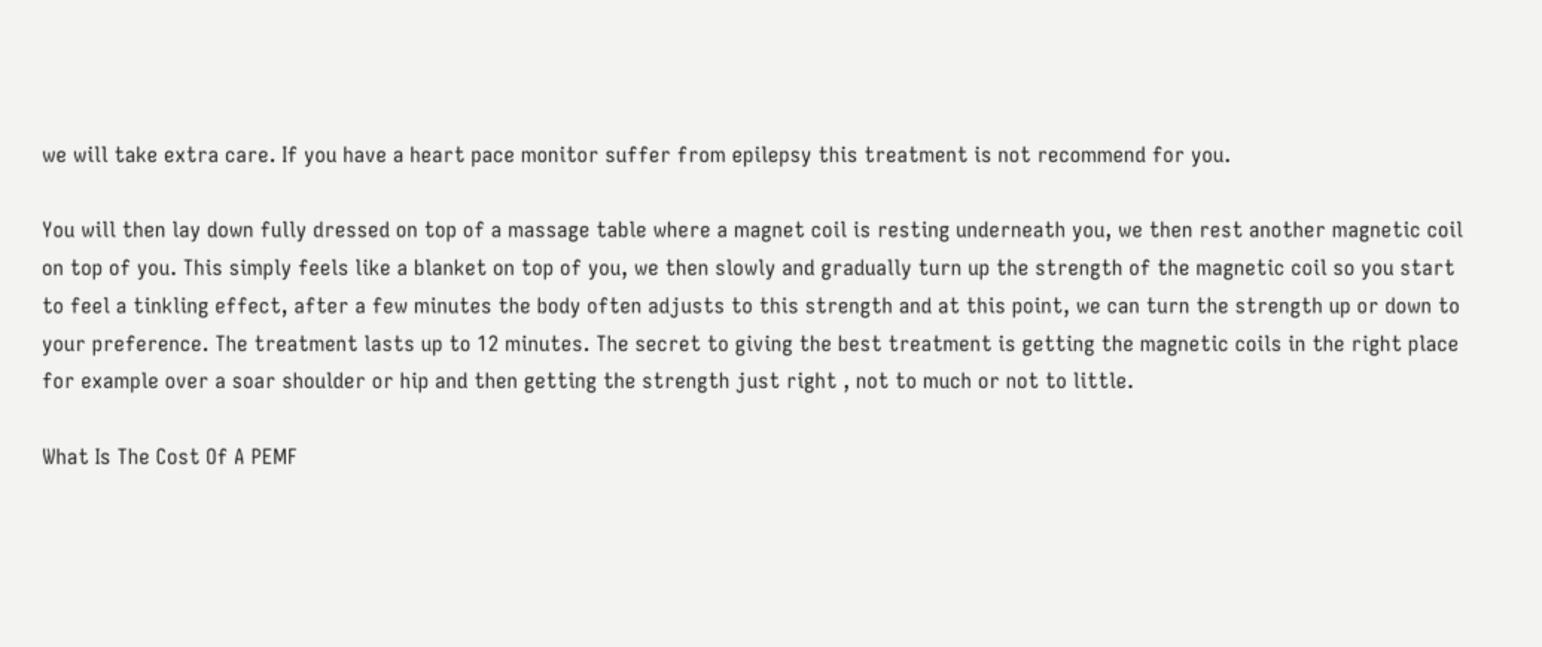we will take extra care. If you have a heart pace monitor suffer from epilepsy this treatment is not recommend for you.

You will then lay down fully dressed on top of a massage table where a magnet coil is resting underneath you, we then rest another magnetic coil on top of you. This simply feels like a blanket on top of you, we then slowly and gradually turn up the strength of the magnetic coil so you start to feel a tinkling effect, after a few minutes the body often adjusts to this strength and at this point, we can turn the strength up or down to your preference. The treatment lasts up to 12 minutes. The secret to giving the best treatment is getting the magnetic coils in the right place for example over a soar shoulder or hip and then getting the strength just right , not to much or not to little.

What Is The Cost Of A PEMF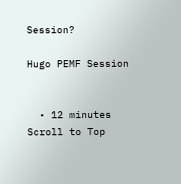Session?

Hugo PEMF Session


  • 12 minutes
Scroll to Top